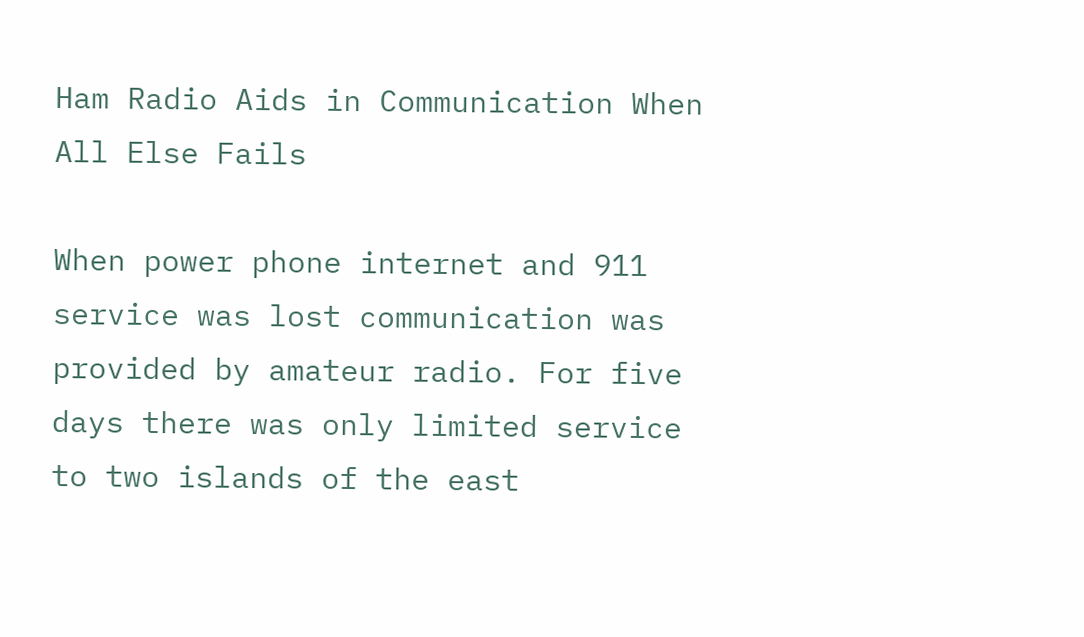Ham Radio Aids in Communication When All Else Fails

When power phone internet and 911 service was lost communication was provided by amateur radio. For five days there was only limited service to two islands of the east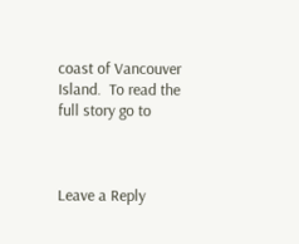coast of Vancouver Island.  To read the full story go to



Leave a Reply